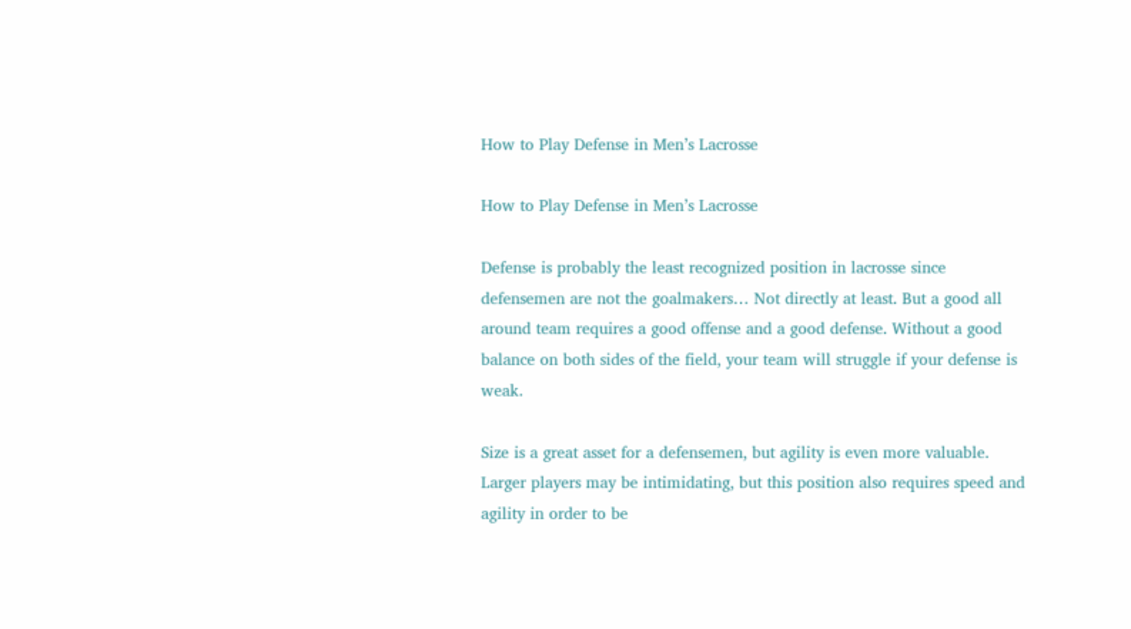How to Play Defense in Men’s Lacrosse

How to Play Defense in Men’s Lacrosse

Defense is probably the least recognized position in lacrosse since defensemen are not the goalmakers… Not directly at least. But a good all around team requires a good offense and a good defense. Without a good balance on both sides of the field, your team will struggle if your defense is weak.

Size is a great asset for a defensemen, but agility is even more valuable. Larger players may be intimidating, but this position also requires speed and agility in order to be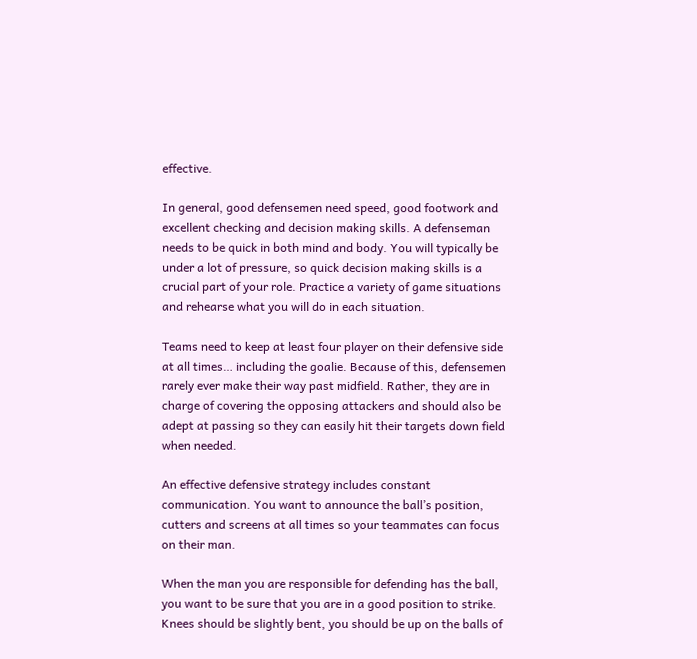effective.

In general, good defensemen need speed, good footwork and excellent checking and decision making skills. A defenseman needs to be quick in both mind and body. You will typically be under a lot of pressure, so quick decision making skills is a crucial part of your role. Practice a variety of game situations and rehearse what you will do in each situation.

Teams need to keep at least four player on their defensive side at all times… including the goalie. Because of this, defensemen rarely ever make their way past midfield. Rather, they are in charge of covering the opposing attackers and should also be adept at passing so they can easily hit their targets down field when needed.

An effective defensive strategy includes constant communication. You want to announce the ball’s position, cutters and screens at all times so your teammates can focus on their man.

When the man you are responsible for defending has the ball, you want to be sure that you are in a good position to strike. Knees should be slightly bent, you should be up on the balls of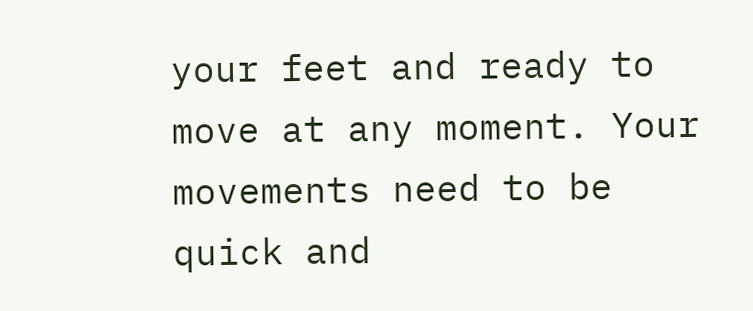your feet and ready to move at any moment. Your movements need to be quick and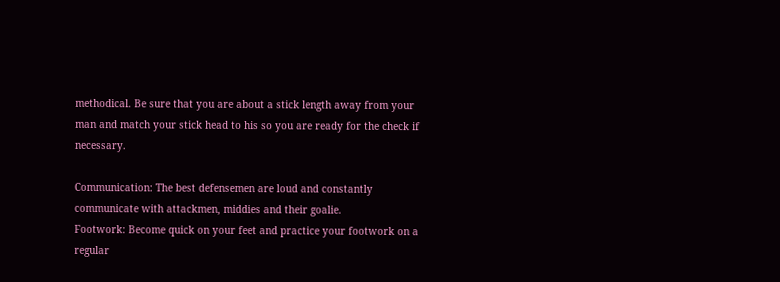methodical. Be sure that you are about a stick length away from your man and match your stick head to his so you are ready for the check if necessary.

Communication: The best defensemen are loud and constantly communicate with attackmen, middies and their goalie.
Footwork: Become quick on your feet and practice your footwork on a regular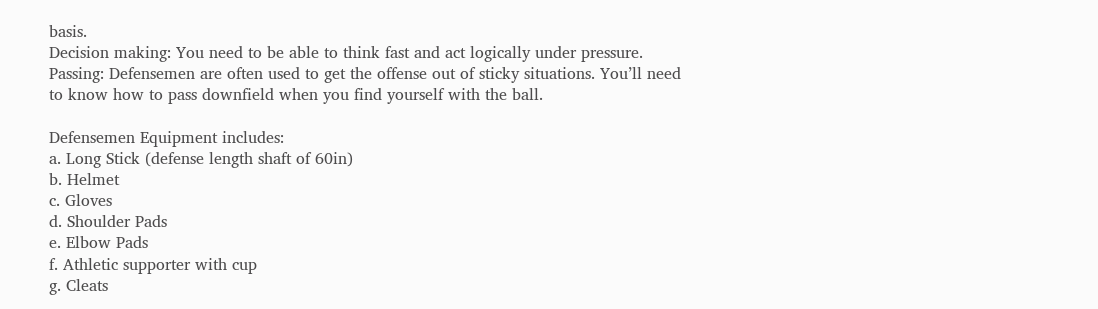basis.
Decision making: You need to be able to think fast and act logically under pressure.
Passing: Defensemen are often used to get the offense out of sticky situations. You’ll need to know how to pass downfield when you find yourself with the ball.

Defensemen Equipment includes:
a. Long Stick (defense length shaft of 60in)
b. Helmet
c. Gloves
d. Shoulder Pads
e. Elbow Pads
f. Athletic supporter with cup
g. Cleats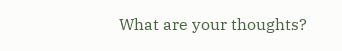What are your thoughts?